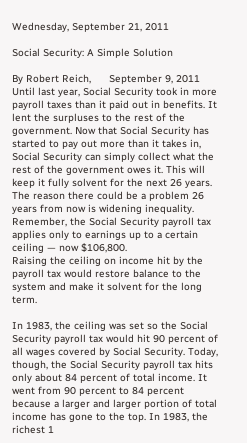Wednesday, September 21, 2011

Social Security: A Simple Solution

By Robert Reich,      September 9, 2011
Until last year, Social Security took in more payroll taxes than it paid out in benefits. It lent the surpluses to the rest of the government. Now that Social Security has started to pay out more than it takes in, Social Security can simply collect what the rest of the government owes it. This will keep it fully solvent for the next 26 years.
The reason there could be a problem 26 years from now is widening inequality. Remember, the Social Security payroll tax applies only to earnings up to a certain ceiling — now $106,800.
Raising the ceiling on income hit by the payroll tax would restore balance to the system and make it solvent for the long term.

In 1983, the ceiling was set so the Social Security payroll tax would hit 90 percent of all wages covered by Social Security. Today, though, the Social Security payroll tax hits only about 84 percent of total income. It went from 90 percent to 84 percent because a larger and larger portion of total income has gone to the top. In 1983, the richest 1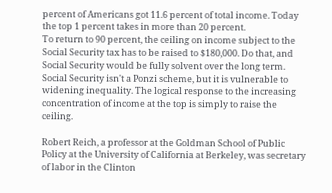percent of Americans got 11.6 percent of total income. Today the top 1 percent takes in more than 20 percent.
To return to 90 percent, the ceiling on income subject to the Social Security tax has to be raised to $180,000. Do that, and Social Security would be fully solvent over the long term.
Social Security isn't a Ponzi scheme, but it is vulnerable to widening inequality. The logical response to the increasing concentration of income at the top is simply to raise the ceiling.

Robert Reich, a professor at the Goldman School of Public Policy at the University of California at Berkeley, was secretary of labor in the Clinton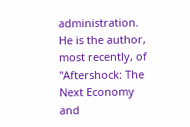administration. He is the author, most recently, of "Aftershock: The Next Economy and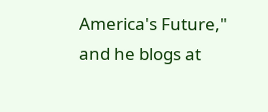America's Future," and he blogs at